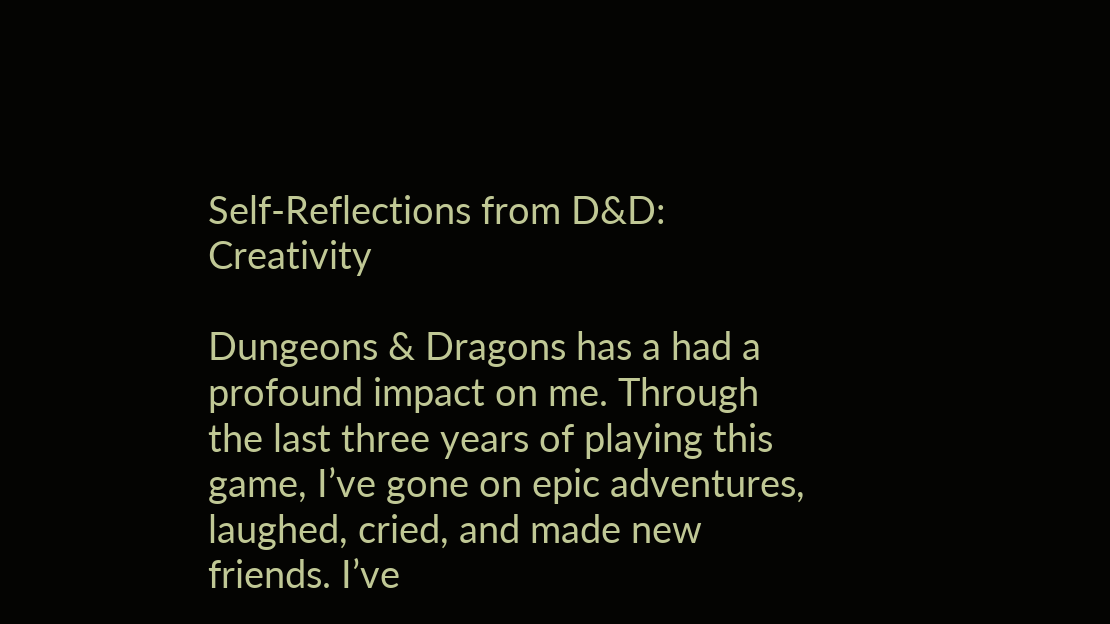Self-Reflections from D&D: Creativity

Dungeons & Dragons has a had a profound impact on me. Through the last three years of playing this game, I’ve gone on epic adventures, laughed, cried, and made new friends. I’ve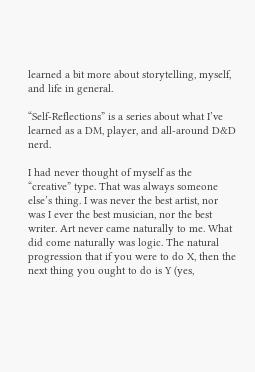learned a bit more about storytelling, myself, and life in general.

“Self-Reflections” is a series about what I’ve learned as a DM, player, and all-around D&D nerd.

I had never thought of myself as the “creative” type. That was always someone else’s thing. I was never the best artist, nor was I ever the best musician, nor the best writer. Art never came naturally to me. What did come naturally was logic. The natural progression that if you were to do X, then the next thing you ought to do is Y (yes,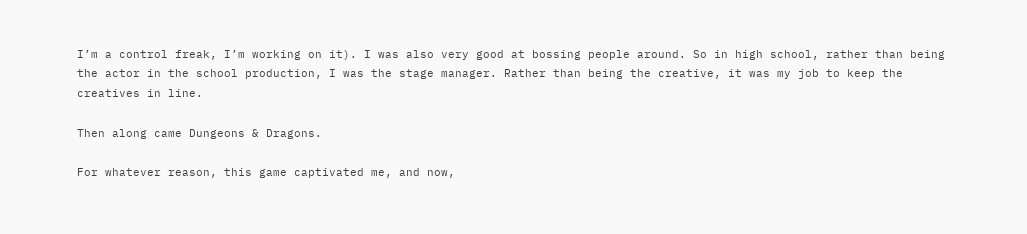I’m a control freak, I’m working on it). I was also very good at bossing people around. So in high school, rather than being the actor in the school production, I was the stage manager. Rather than being the creative, it was my job to keep the creatives in line.

Then along came Dungeons & Dragons.

For whatever reason, this game captivated me, and now,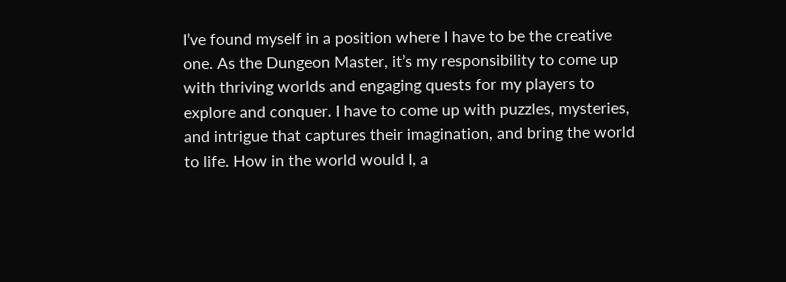I’ve found myself in a position where I have to be the creative one. As the Dungeon Master, it’s my responsibility to come up with thriving worlds and engaging quests for my players to explore and conquer. I have to come up with puzzles, mysteries, and intrigue that captures their imagination, and bring the world to life. How in the world would I, a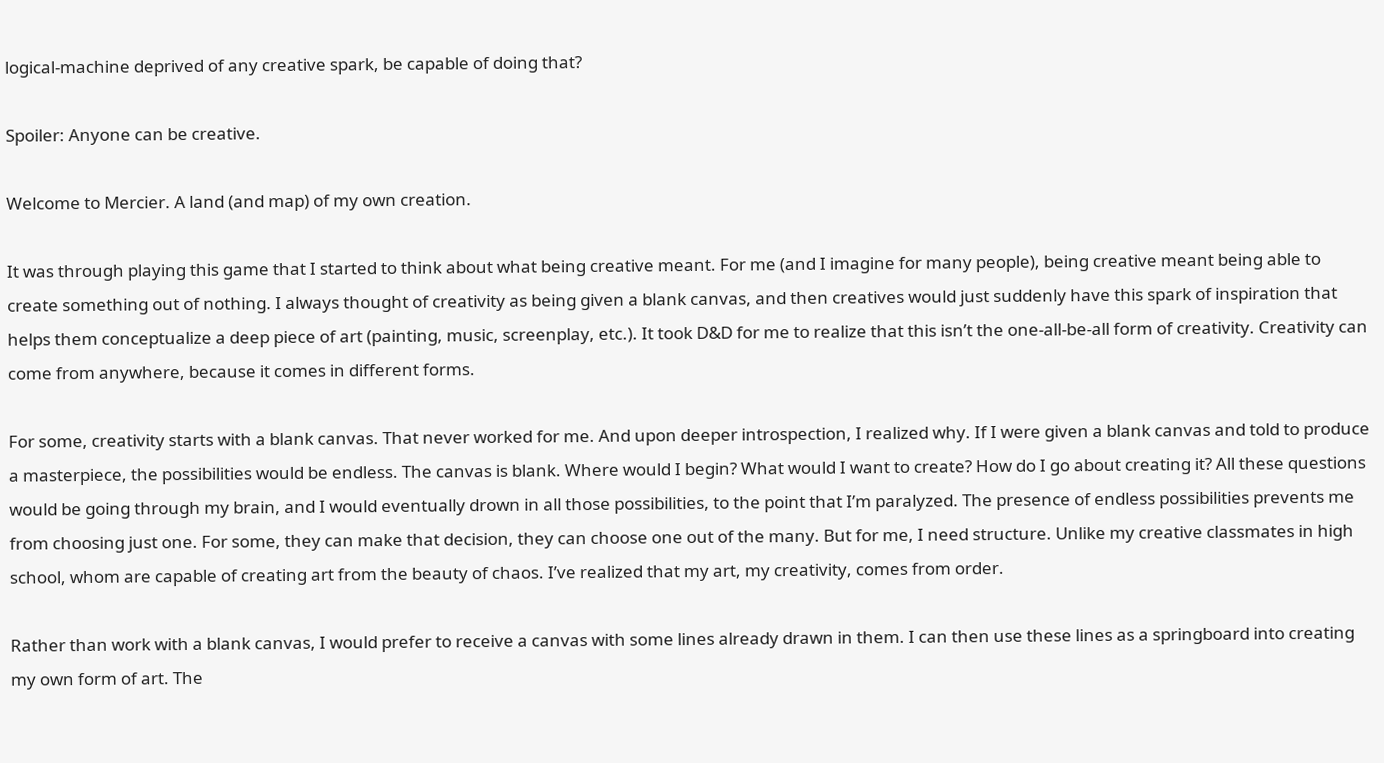logical-machine deprived of any creative spark, be capable of doing that?

Spoiler: Anyone can be creative.

Welcome to Mercier. A land (and map) of my own creation.

It was through playing this game that I started to think about what being creative meant. For me (and I imagine for many people), being creative meant being able to create something out of nothing. I always thought of creativity as being given a blank canvas, and then creatives would just suddenly have this spark of inspiration that helps them conceptualize a deep piece of art (painting, music, screenplay, etc.). It took D&D for me to realize that this isn’t the one-all-be-all form of creativity. Creativity can come from anywhere, because it comes in different forms.

For some, creativity starts with a blank canvas. That never worked for me. And upon deeper introspection, I realized why. If I were given a blank canvas and told to produce a masterpiece, the possibilities would be endless. The canvas is blank. Where would I begin? What would I want to create? How do I go about creating it? All these questions would be going through my brain, and I would eventually drown in all those possibilities, to the point that I’m paralyzed. The presence of endless possibilities prevents me from choosing just one. For some, they can make that decision, they can choose one out of the many. But for me, I need structure. Unlike my creative classmates in high school, whom are capable of creating art from the beauty of chaos. I’ve realized that my art, my creativity, comes from order.

Rather than work with a blank canvas, I would prefer to receive a canvas with some lines already drawn in them. I can then use these lines as a springboard into creating my own form of art. The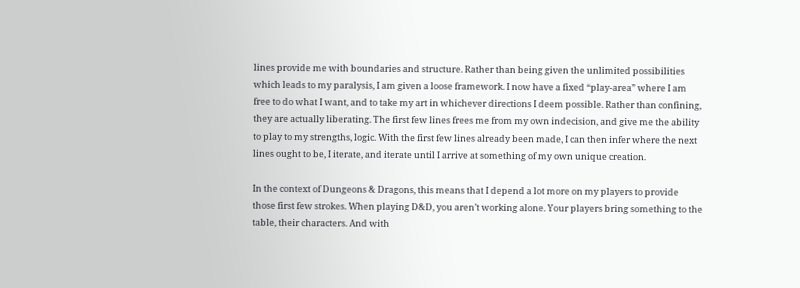lines provide me with boundaries and structure. Rather than being given the unlimited possibilities which leads to my paralysis, I am given a loose framework. I now have a fixed “play-area” where I am free to do what I want, and to take my art in whichever directions I deem possible. Rather than confining, they are actually liberating. The first few lines frees me from my own indecision, and give me the ability to play to my strengths, logic. With the first few lines already been made, I can then infer where the next lines ought to be, I iterate, and iterate until I arrive at something of my own unique creation.

In the context of Dungeons & Dragons, this means that I depend a lot more on my players to provide those first few strokes. When playing D&D, you aren’t working alone. Your players bring something to the table, their characters. And with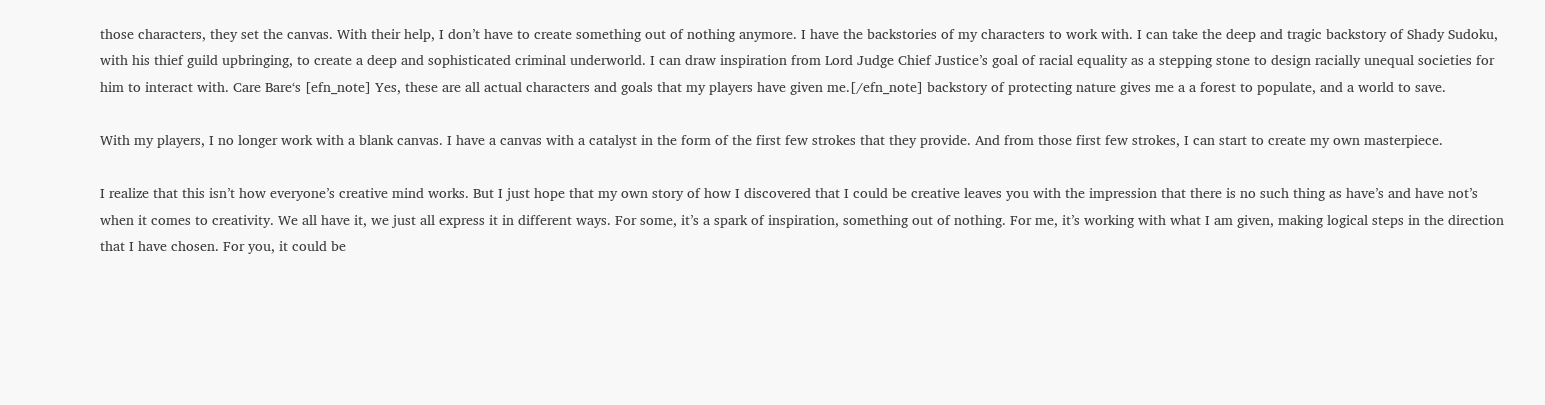those characters, they set the canvas. With their help, I don’t have to create something out of nothing anymore. I have the backstories of my characters to work with. I can take the deep and tragic backstory of Shady Sudoku, with his thief guild upbringing, to create a deep and sophisticated criminal underworld. I can draw inspiration from Lord Judge Chief Justice’s goal of racial equality as a stepping stone to design racially unequal societies for him to interact with. Care Bare‘s [efn_note] Yes, these are all actual characters and goals that my players have given me.[/efn_note] backstory of protecting nature gives me a a forest to populate, and a world to save.

With my players, I no longer work with a blank canvas. I have a canvas with a catalyst in the form of the first few strokes that they provide. And from those first few strokes, I can start to create my own masterpiece.

I realize that this isn’t how everyone’s creative mind works. But I just hope that my own story of how I discovered that I could be creative leaves you with the impression that there is no such thing as have’s and have not’s when it comes to creativity. We all have it, we just all express it in different ways. For some, it’s a spark of inspiration, something out of nothing. For me, it’s working with what I am given, making logical steps in the direction that I have chosen. For you, it could be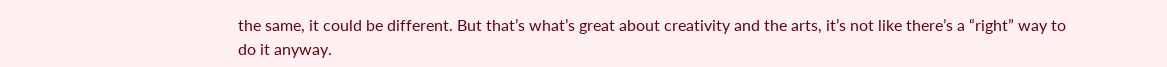the same, it could be different. But that’s what’s great about creativity and the arts, it’s not like there’s a “right” way to do it anyway.